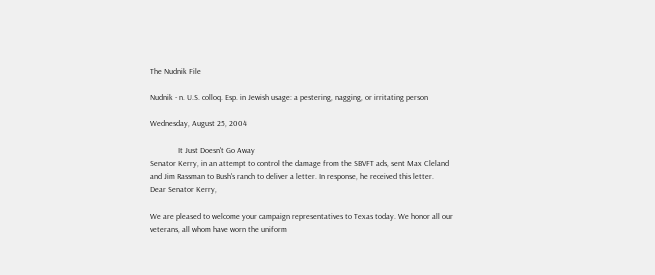The Nudnik File

Nudnik - n. U.S. colloq. Esp. in Jewish usage: a pestering, nagging, or irritating person

Wednesday, August 25, 2004

              It Just Doesn't Go Away
Senator Kerry, in an attempt to control the damage from the SBVFT ads, sent Max Cleland and Jim Rassman to Bush's ranch to deliver a letter. In response, he received this letter.
Dear Senator Kerry,

We are pleased to welcome your campaign representatives to Texas today. We honor all our veterans, all whom have worn the uniform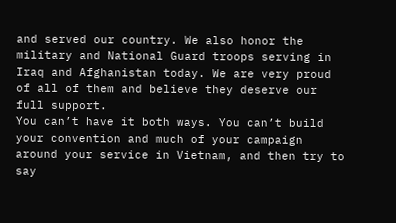and served our country. We also honor the military and National Guard troops serving in Iraq and Afghanistan today. We are very proud of all of them and believe they deserve our full support.
You can’t have it both ways. You can’t build your convention and much of your campaign around your service in Vietnam, and then try to say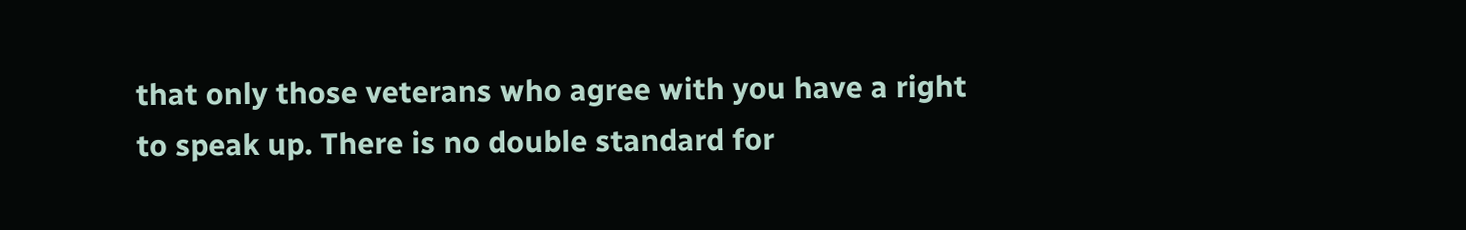that only those veterans who agree with you have a right to speak up. There is no double standard for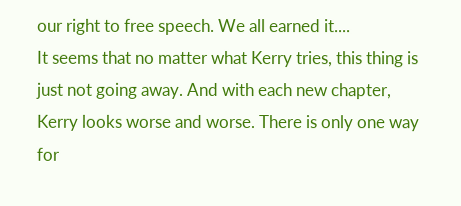our right to free speech. We all earned it....
It seems that no matter what Kerry tries, this thing is just not going away. And with each new chapter, Kerry looks worse and worse. There is only one way for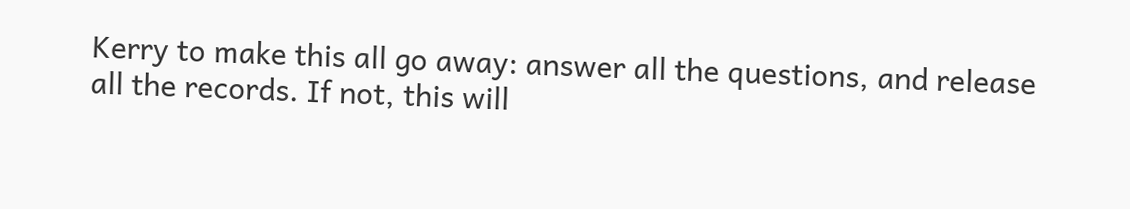Kerry to make this all go away: answer all the questions, and release all the records. If not, this will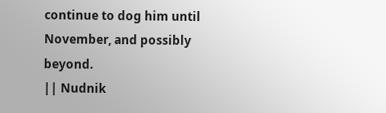continue to dog him until November, and possibly beyond.
|| Nudnik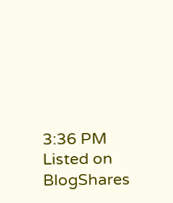3:36 PM
Listed on BlogShares